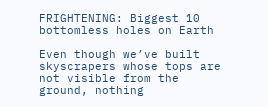FRIGHTENING: Biggest 10 bottomless holes on Earth

Even though we’ve built skyscrapers whose tops are not visible from the ground, nothing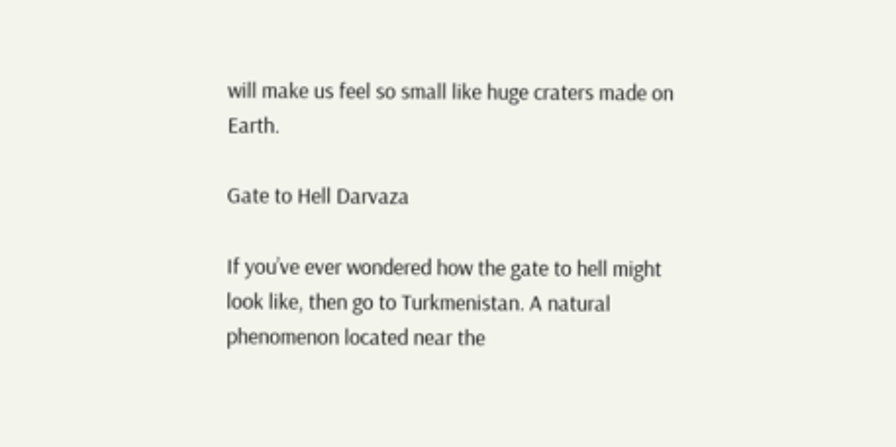will make us feel so small like huge craters made on Earth.

Gate to Hell Darvaza

If you’ve ever wondered how the gate to hell might look like, then go to Turkmenistan. A natural phenomenon located near the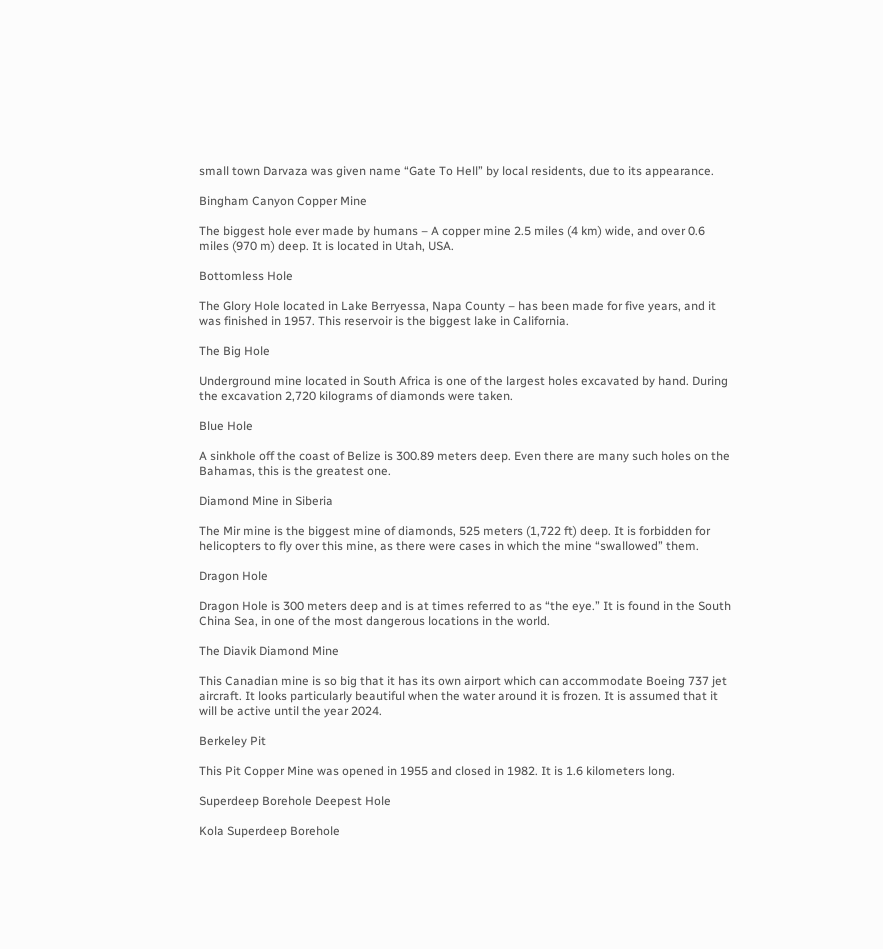small town Darvaza was given name “Gate To Hell” by local residents, due to its appearance.

Bingham Canyon Copper Mine

The biggest hole ever made by humans – A copper mine 2.5 miles (4 km) wide, and over 0.6 miles (970 m) deep. It is located in Utah, USA.

Bottomless Hole

The Glory Hole located in Lake Berryessa, Napa County – has been made for five years, and it was finished in 1957. This reservoir is the biggest lake in California.

The Big Hole

Underground mine located in South Africa is one of the largest holes excavated by hand. During the excavation 2,720 kilograms of diamonds were taken.

Blue Hole

A sinkhole off the coast of Belize is 300.89 meters deep. Even there are many such holes on the Bahamas, this is the greatest one.

Diamond Mine in Siberia

The Mir mine is the biggest mine of diamonds, 525 meters (1,722 ft) deep. It is forbidden for helicopters to fly over this mine, as there were cases in which the mine “swallowed” them.

Dragon Hole

Dragon Hole is 300 meters deep and is at times referred to as “the eye.” It is found in the South China Sea, in one of the most dangerous locations in the world.

The Diavik Diamond Mine

This Canadian mine is so big that it has its own airport which can accommodate Boeing 737 jet aircraft. It looks particularly beautiful when the water around it is frozen. It is assumed that it will be active until the year 2024.

Berkeley Pit

This Pit Copper Mine was opened in 1955 and closed in 1982. It is 1.6 kilometers long.

Superdeep Borehole Deepest Hole

Kola Superdeep Borehole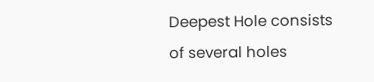Deepest Hole consists of several holes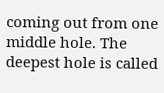coming out from one middle hole. The deepest hole is called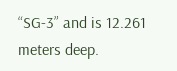“SG-3” and is 12.261 meters deep.